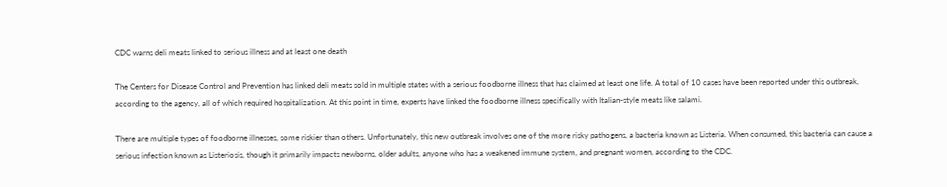CDC warns deli meats linked to serious illness and at least one death

The Centers for Disease Control and Prevention has linked deli meats sold in multiple states with a serious foodborne illness that has claimed at least one life. A total of 10 cases have been reported under this outbreak, according to the agency, all of which required hospitalization. At this point in time, experts have linked the foodborne illness specifically with Italian-style meats like salami.

There are multiple types of foodborne illnesses, some riskier than others. Unfortunately, this new outbreak involves one of the more risky pathogens, a bacteria known as Listeria. When consumed, this bacteria can cause a serious infection known as Listeriosis, though it primarily impacts newborns, older adults, anyone who has a weakened immune system, and pregnant women, according to the CDC.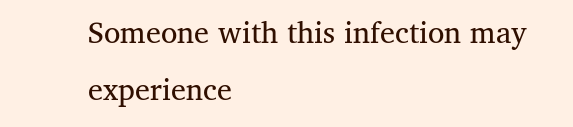Someone with this infection may experience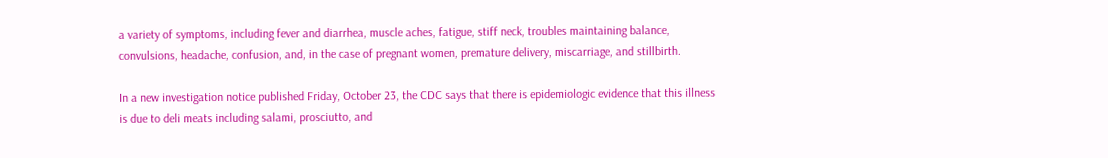a variety of symptoms, including fever and diarrhea, muscle aches, fatigue, stiff neck, troubles maintaining balance, convulsions, headache, confusion, and, in the case of pregnant women, premature delivery, miscarriage, and stillbirth.

In a new investigation notice published Friday, October 23, the CDC says that there is epidemiologic evidence that this illness is due to deli meats including salami, prosciutto, and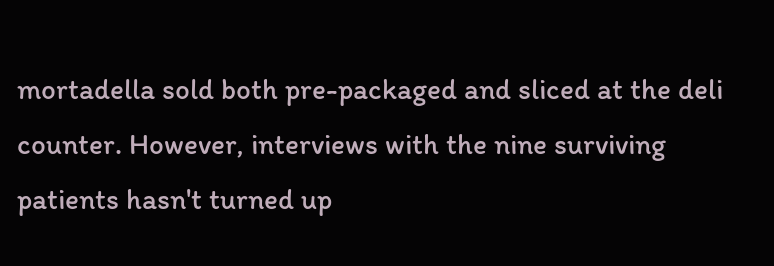mortadella sold both pre-packaged and sliced at the deli counter. However, interviews with the nine surviving patients hasn't turned up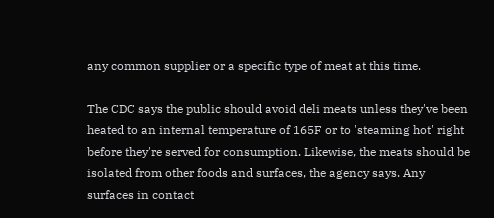any common supplier or a specific type of meat at this time.

The CDC says the public should avoid deli meats unless they've been heated to an internal temperature of 165F or to 'steaming hot' right before they're served for consumption. Likewise, the meats should be isolated from other foods and surfaces, the agency says. Any surfaces in contact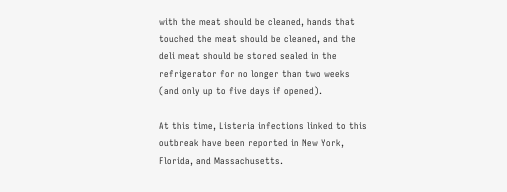with the meat should be cleaned, hands that touched the meat should be cleaned, and the deli meat should be stored sealed in the refrigerator for no longer than two weeks (and only up to five days if opened).

At this time, Listeria infections linked to this outbreak have been reported in New York, Florida, and Massachusetts.